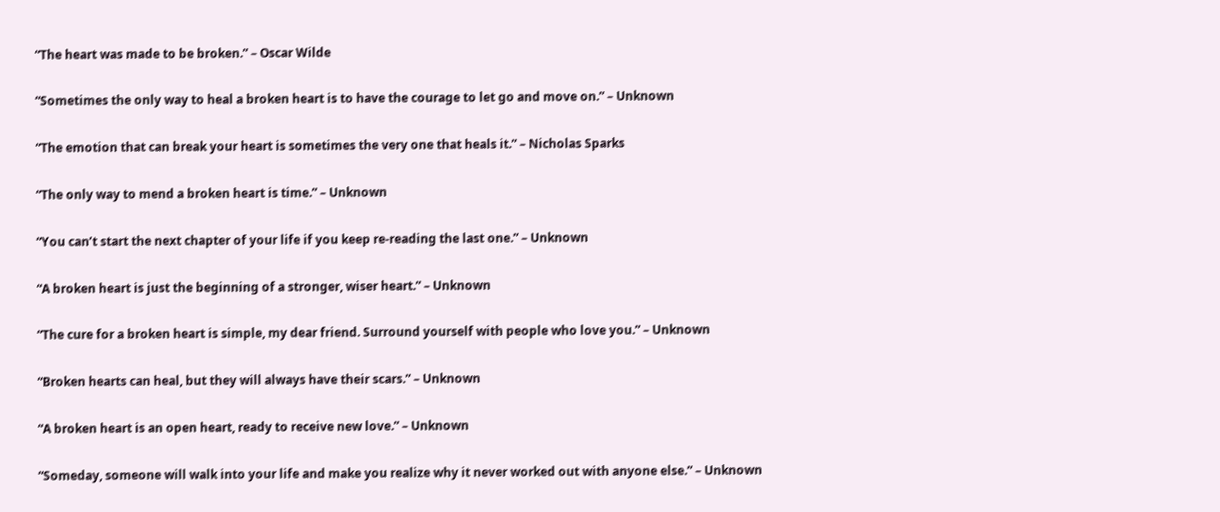“The heart was made to be broken.” – Oscar Wilde

“Sometimes the only way to heal a broken heart is to have the courage to let go and move on.” – Unknown

“The emotion that can break your heart is sometimes the very one that heals it.” – Nicholas Sparks

“The only way to mend a broken heart is time.” – Unknown

“You can’t start the next chapter of your life if you keep re-reading the last one.” – Unknown

“A broken heart is just the beginning of a stronger, wiser heart.” – Unknown

“The cure for a broken heart is simple, my dear friend. Surround yourself with people who love you.” – Unknown

“Broken hearts can heal, but they will always have their scars.” – Unknown

“A broken heart is an open heart, ready to receive new love.” – Unknown

“Someday, someone will walk into your life and make you realize why it never worked out with anyone else.” – Unknown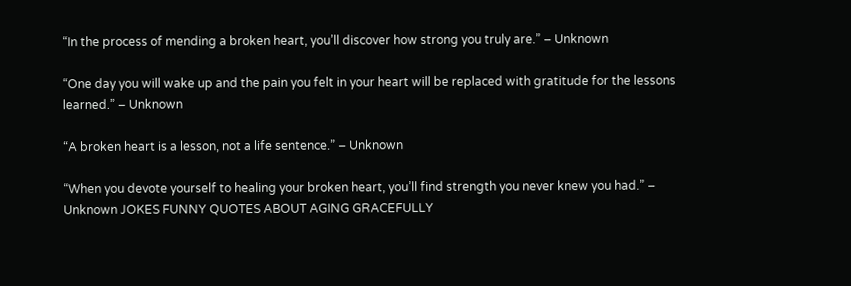“In the process of mending a broken heart, you’ll discover how strong you truly are.” – Unknown

“One day you will wake up and the pain you felt in your heart will be replaced with gratitude for the lessons learned.” – Unknown

“A broken heart is a lesson, not a life sentence.” – Unknown

“When you devote yourself to healing your broken heart, you’ll find strength you never knew you had.” – Unknown JOKES FUNNY QUOTES ABOUT AGING GRACEFULLY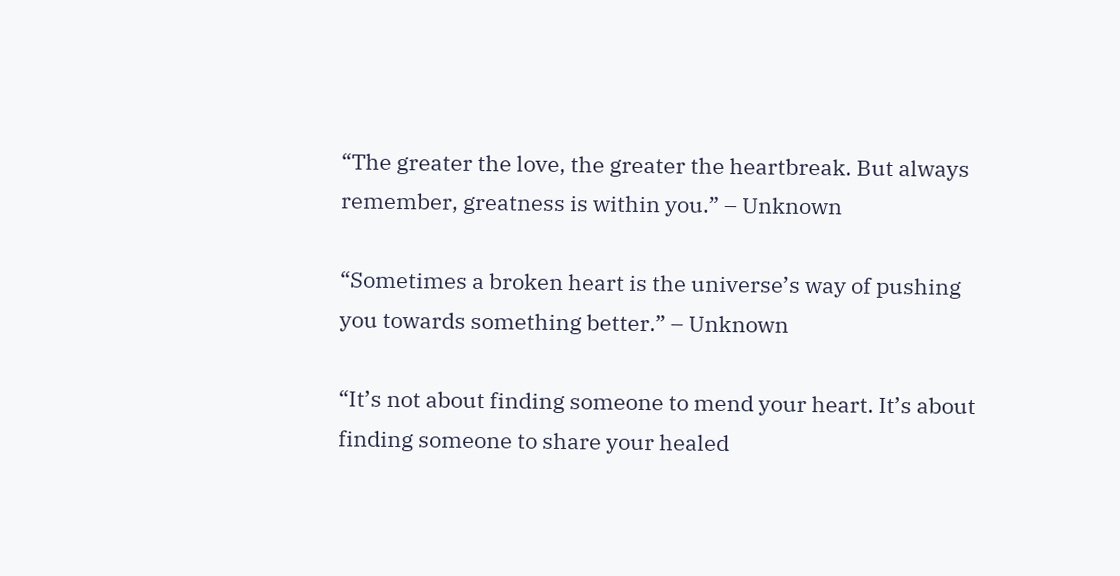“The greater the love, the greater the heartbreak. But always remember, greatness is within you.” – Unknown

“Sometimes a broken heart is the universe’s way of pushing you towards something better.” – Unknown

“It’s not about finding someone to mend your heart. It’s about finding someone to share your healed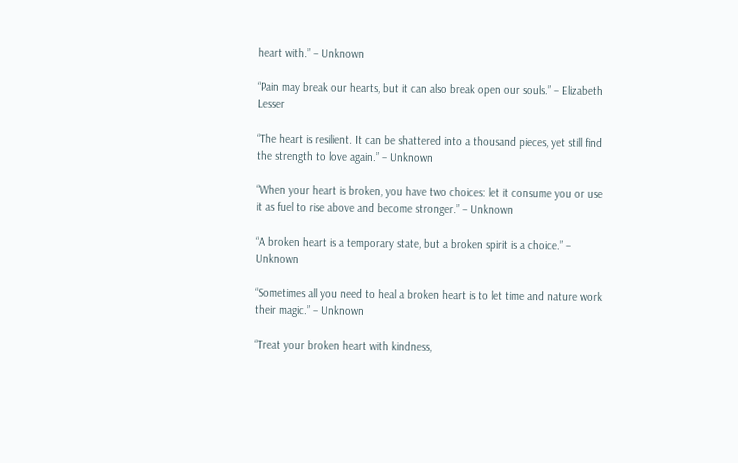heart with.” – Unknown

“Pain may break our hearts, but it can also break open our souls.” – Elizabeth Lesser

“The heart is resilient. It can be shattered into a thousand pieces, yet still find the strength to love again.” – Unknown

“When your heart is broken, you have two choices: let it consume you or use it as fuel to rise above and become stronger.” – Unknown

“A broken heart is a temporary state, but a broken spirit is a choice.” – Unknown

“Sometimes all you need to heal a broken heart is to let time and nature work their magic.” – Unknown

“Treat your broken heart with kindness,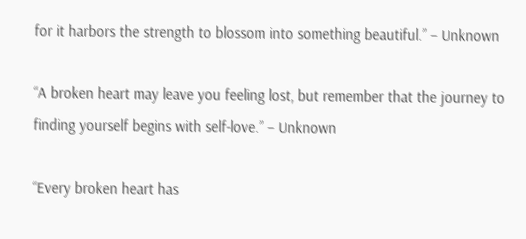for it harbors the strength to blossom into something beautiful.” – Unknown

“A broken heart may leave you feeling lost, but remember that the journey to finding yourself begins with self-love.” – Unknown

“Every broken heart has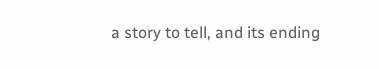a story to tell, and its ending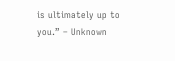is ultimately up to you.” – Unknown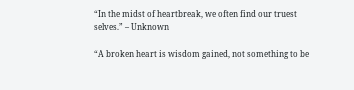“In the midst of heartbreak, we often find our truest selves.” – Unknown

“A broken heart is wisdom gained, not something to be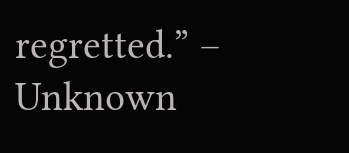regretted.” – Unknown